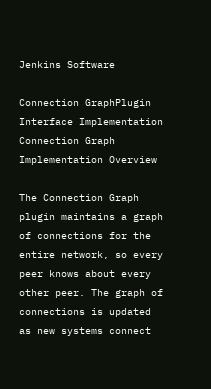Jenkins Software

Connection GraphPlugin Interface Implementation
Connection Graph Implementation Overview

The Connection Graph plugin maintains a graph of connections for the entire network, so every peer knows about every other peer. The graph of connections is updated as new systems connect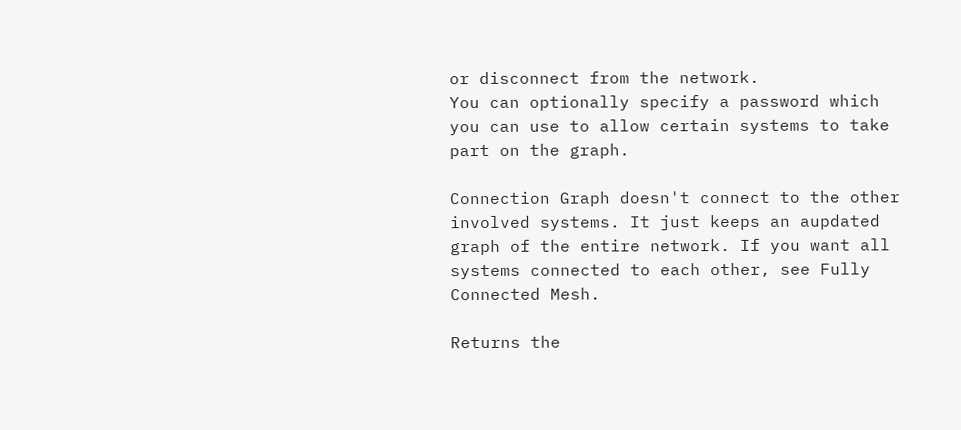or disconnect from the network.
You can optionally specify a password which you can use to allow certain systems to take part on the graph.

Connection Graph doesn't connect to the other involved systems. It just keeps an aupdated graph of the entire network. If you want all systems connected to each other, see Fully Connected Mesh.

Returns the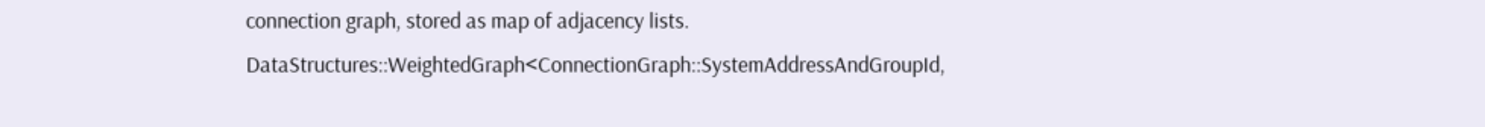connection graph, stored as map of adjacency lists.
DataStructures::WeightedGraph<ConnectionGraph::SystemAddressAndGroupId,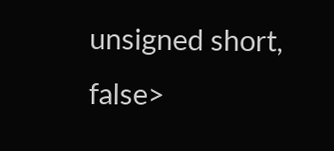unsigned short, false>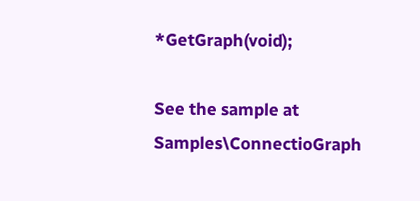*GetGraph(void);

See the sample at Samples\ConnectioGraph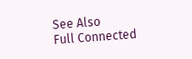See Also
Full Connected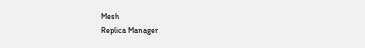Mesh
Replica Manager